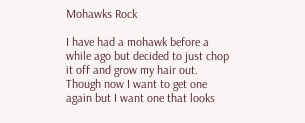Mohawks Rock

I have had a mohawk before a while ago but decided to just chop it off and grow my hair out. Though now I want to get one again but I want one that looks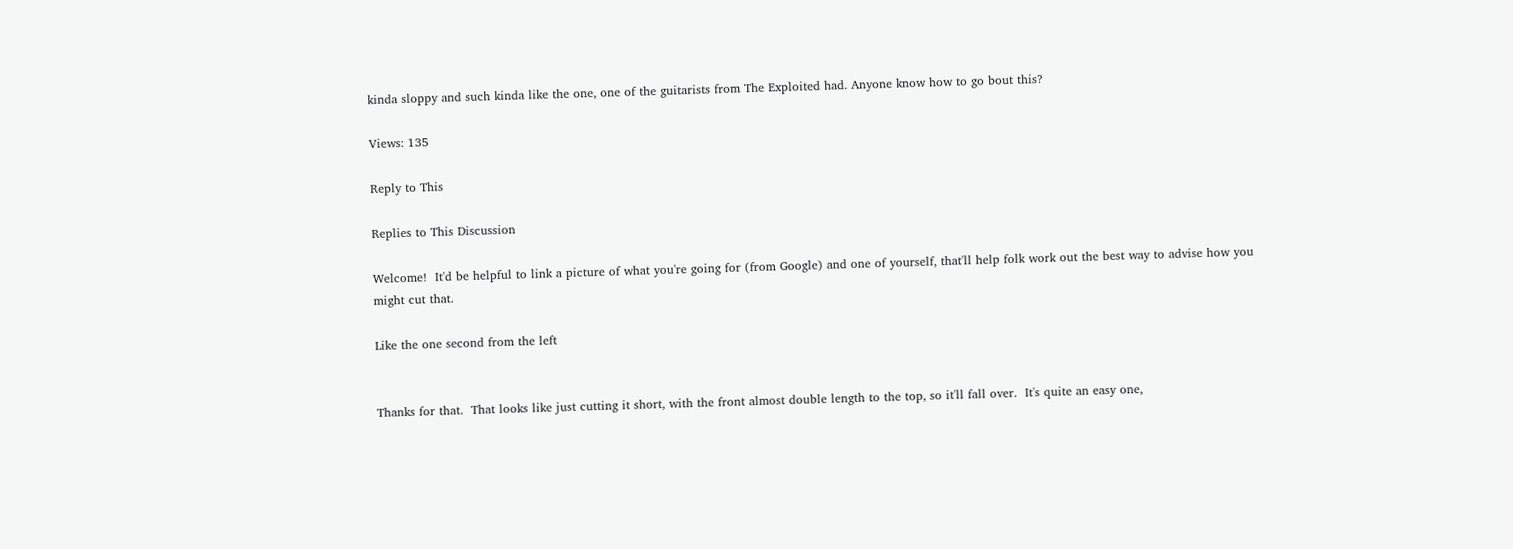kinda sloppy and such kinda like the one, one of the guitarists from The Exploited had. Anyone know how to go bout this?

Views: 135

Reply to This

Replies to This Discussion

Welcome!  It'd be helpful to link a picture of what you're going for (from Google) and one of yourself, that'll help folk work out the best way to advise how you might cut that.

Like the one second from the left


Thanks for that.  That looks like just cutting it short, with the front almost double length to the top, so it'll fall over.  It's quite an easy one,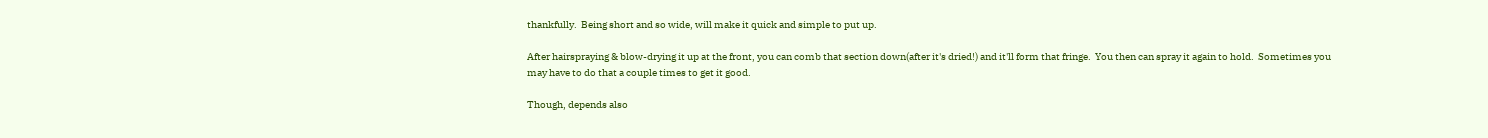thankfully.  Being short and so wide, will make it quick and simple to put up.

After hairspraying & blow-drying it up at the front, you can comb that section down(after it's dried!) and it'll form that fringe.  You then can spray it again to hold.  Sometimes you may have to do that a couple times to get it good.

Though, depends also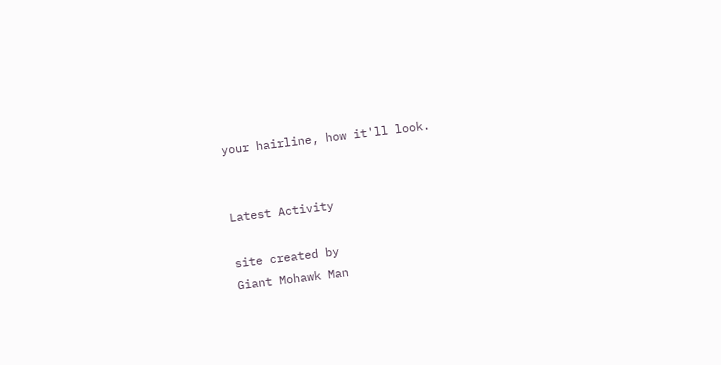your hairline, how it'll look.


Latest Activity

site created by
Giant Mohawk Man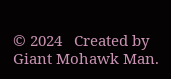© 2024   Created by Giant Mohawk Man.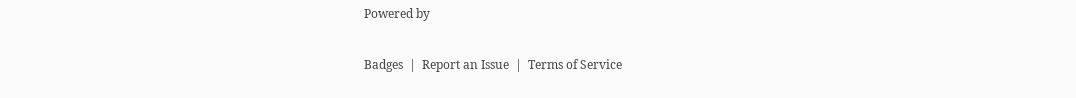Powered by

Badges  |  Report an Issue  |  Terms of Service